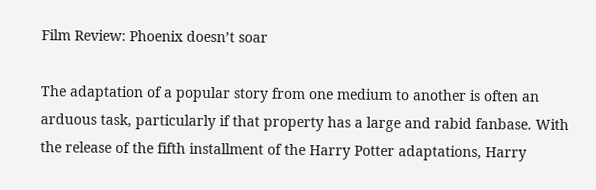Film Review: Phoenix doesn’t soar

The adaptation of a popular story from one medium to another is often an arduous task, particularly if that property has a large and rabid fanbase. With the release of the fifth installment of the Harry Potter adaptations, Harry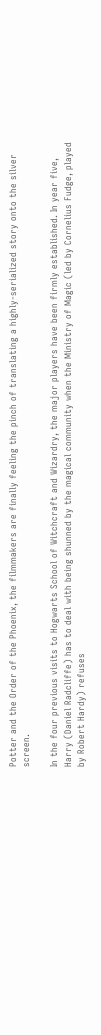Potter and the Order of the Phoenix, the filmmakers are finally feeling the pinch of translating a highly-serialized story onto the silver screen.

In the four previous visits to Hogwarts School of Witchcraft and Wizardry, the major players have been firmly established. In year five, Harry (Daniel Radcliffe) has to deal with being shunned by the magical community when the Ministry of Magic (led by Cornelius Fudge, played by Robert Hardy) refuses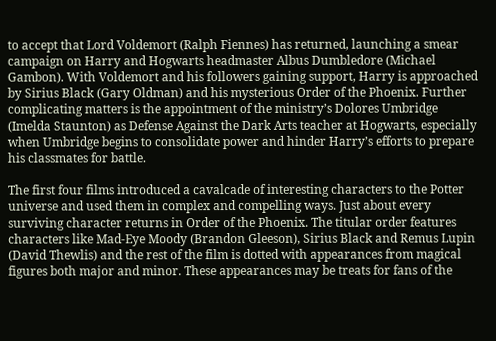to accept that Lord Voldemort (Ralph Fiennes) has returned, launching a smear campaign on Harry and Hogwarts headmaster Albus Dumbledore (Michael Gambon). With Voldemort and his followers gaining support, Harry is approached by Sirius Black (Gary Oldman) and his mysterious Order of the Phoenix. Further complicating matters is the appointment of the ministry’s Dolores Umbridge (Imelda Staunton) as Defense Against the Dark Arts teacher at Hogwarts, especially when Umbridge begins to consolidate power and hinder Harry’s efforts to prepare his classmates for battle.

The first four films introduced a cavalcade of interesting characters to the Potter universe and used them in complex and compelling ways. Just about every surviving character returns in Order of the Phoenix. The titular order features characters like Mad-Eye Moody (Brandon Gleeson), Sirius Black and Remus Lupin (David Thewlis) and the rest of the film is dotted with appearances from magical figures both major and minor. These appearances may be treats for fans of the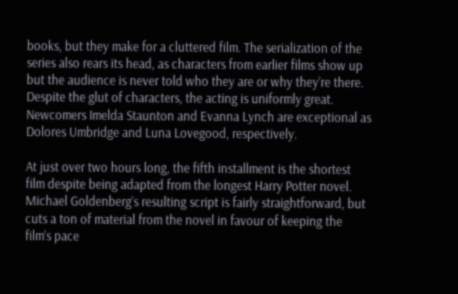books, but they make for a cluttered film. The serialization of the series also rears its head, as characters from earlier films show up but the audience is never told who they are or why they’re there. Despite the glut of characters, the acting is uniformly great. Newcomers Imelda Staunton and Evanna Lynch are exceptional as Dolores Umbridge and Luna Lovegood, respectively.

At just over two hours long, the fifth installment is the shortest film despite being adapted from the longest Harry Potter novel. Michael Goldenberg’s resulting script is fairly straightforward, but cuts a ton of material from the novel in favour of keeping the film’s pace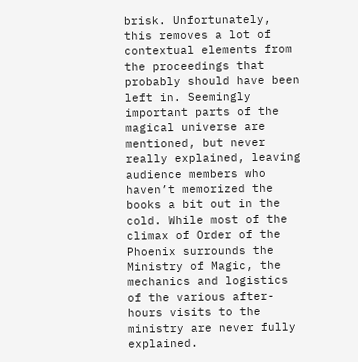brisk. Unfortunately, this removes a lot of contextual elements from the proceedings that probably should have been left in. Seemingly important parts of the magical universe are mentioned, but never really explained, leaving audience members who haven’t memorized the books a bit out in the cold. While most of the climax of Order of the Phoenix surrounds the Ministry of Magic, the mechanics and logistics of the various after-hours visits to the ministry are never fully explained.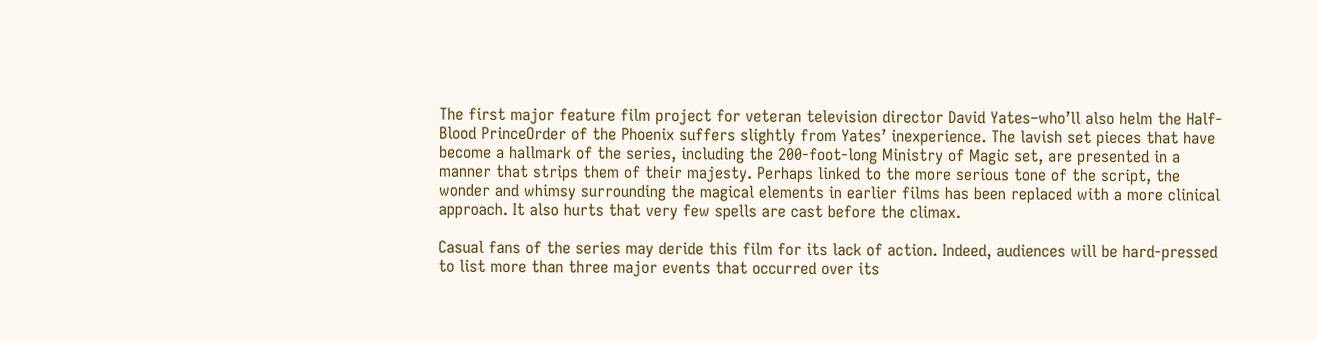The first major feature film project for veteran television director David Yates–who’ll also helm the Half-Blood PrinceOrder of the Phoenix suffers slightly from Yates’ inexperience. The lavish set pieces that have become a hallmark of the series, including the 200-foot-long Ministry of Magic set, are presented in a manner that strips them of their majesty. Perhaps linked to the more serious tone of the script, the wonder and whimsy surrounding the magical elements in earlier films has been replaced with a more clinical approach. It also hurts that very few spells are cast before the climax.

Casual fans of the series may deride this film for its lack of action. Indeed, audiences will be hard-pressed to list more than three major events that occurred over its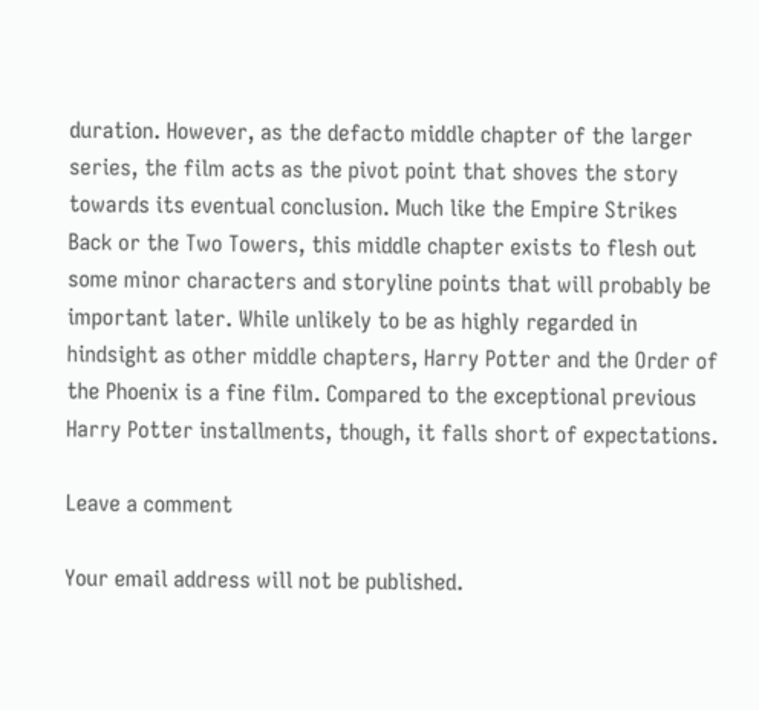duration. However, as the defacto middle chapter of the larger series, the film acts as the pivot point that shoves the story towards its eventual conclusion. Much like the Empire Strikes Back or the Two Towers, this middle chapter exists to flesh out some minor characters and storyline points that will probably be important later. While unlikely to be as highly regarded in hindsight as other middle chapters, Harry Potter and the Order of the Phoenix is a fine film. Compared to the exceptional previous Harry Potter installments, though, it falls short of expectations.

Leave a comment

Your email address will not be published.